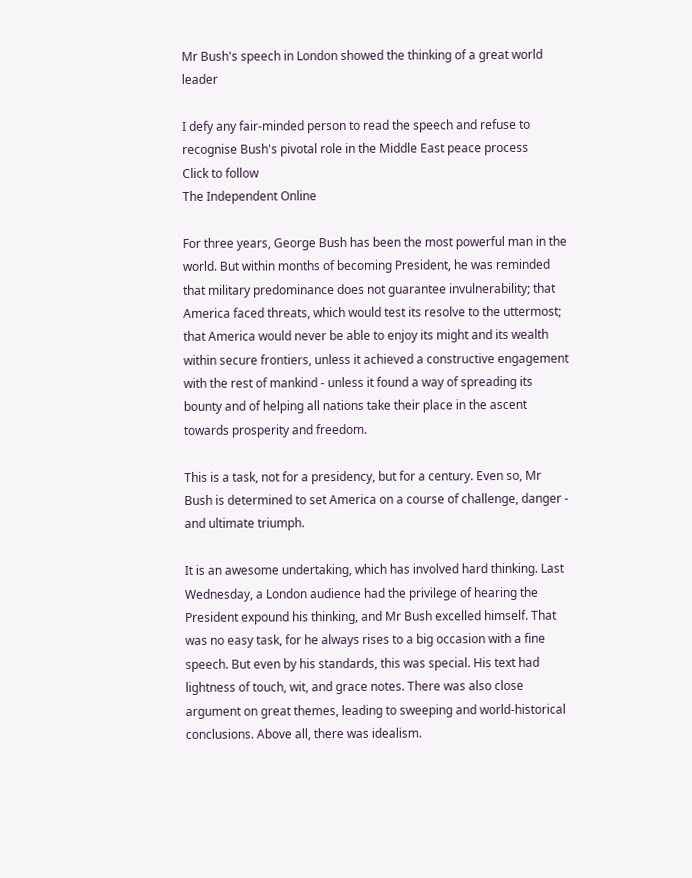Mr Bush's speech in London showed the thinking of a great world leader

I defy any fair-minded person to read the speech and refuse to recognise Bush's pivotal role in the Middle East peace process
Click to follow
The Independent Online

For three years, George Bush has been the most powerful man in the world. But within months of becoming President, he was reminded that military predominance does not guarantee invulnerability; that America faced threats, which would test its resolve to the uttermost; that America would never be able to enjoy its might and its wealth within secure frontiers, unless it achieved a constructive engagement with the rest of mankind - unless it found a way of spreading its bounty and of helping all nations take their place in the ascent towards prosperity and freedom.

This is a task, not for a presidency, but for a century. Even so, Mr Bush is determined to set America on a course of challenge, danger - and ultimate triumph.

It is an awesome undertaking, which has involved hard thinking. Last Wednesday, a London audience had the privilege of hearing the President expound his thinking, and Mr Bush excelled himself. That was no easy task, for he always rises to a big occasion with a fine speech. But even by his standards, this was special. His text had lightness of touch, wit, and grace notes. There was also close argument on great themes, leading to sweeping and world-historical conclusions. Above all, there was idealism.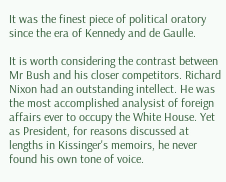It was the finest piece of political oratory since the era of Kennedy and de Gaulle.

It is worth considering the contrast between Mr Bush and his closer competitors. Richard Nixon had an outstanding intellect. He was the most accomplished analysist of foreign affairs ever to occupy the White House. Yet as President, for reasons discussed at lengths in Kissinger's memoirs, he never found his own tone of voice.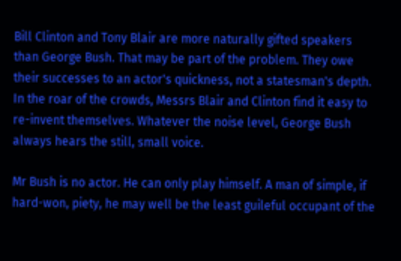Bill Clinton and Tony Blair are more naturally gifted speakers than George Bush. That may be part of the problem. They owe their successes to an actor's quickness, not a statesman's depth. In the roar of the crowds, Messrs Blair and Clinton find it easy to re-invent themselves. Whatever the noise level, George Bush always hears the still, small voice.

Mr Bush is no actor. He can only play himself. A man of simple, if hard-won, piety, he may well be the least guileful occupant of the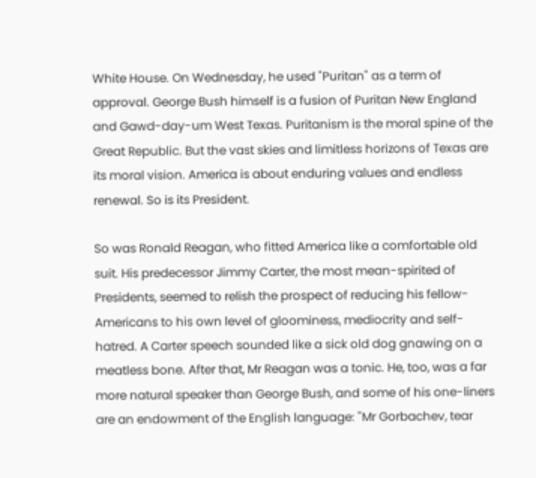White House. On Wednesday, he used "Puritan" as a term of approval. George Bush himself is a fusion of Puritan New England and Gawd-day-um West Texas. Puritanism is the moral spine of the Great Republic. But the vast skies and limitless horizons of Texas are its moral vision. America is about enduring values and endless renewal. So is its President.

So was Ronald Reagan, who fitted America like a comfortable old suit. His predecessor Jimmy Carter, the most mean-spirited of Presidents, seemed to relish the prospect of reducing his fellow-Americans to his own level of gloominess, mediocrity and self-hatred. A Carter speech sounded like a sick old dog gnawing on a meatless bone. After that, Mr Reagan was a tonic. He, too, was a far more natural speaker than George Bush, and some of his one-liners are an endowment of the English language: "Mr Gorbachev, tear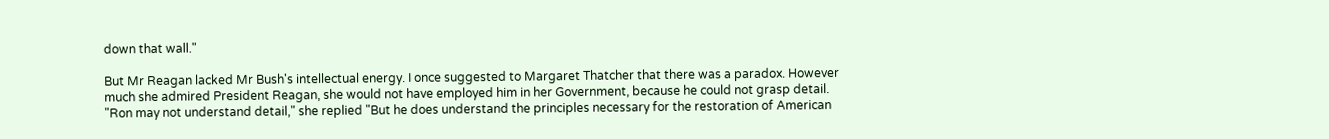down that wall."

But Mr Reagan lacked Mr Bush's intellectual energy. I once suggested to Margaret Thatcher that there was a paradox. However much she admired President Reagan, she would not have employed him in her Government, because he could not grasp detail. "Ron may not understand detail," she replied "But he does understand the principles necessary for the restoration of American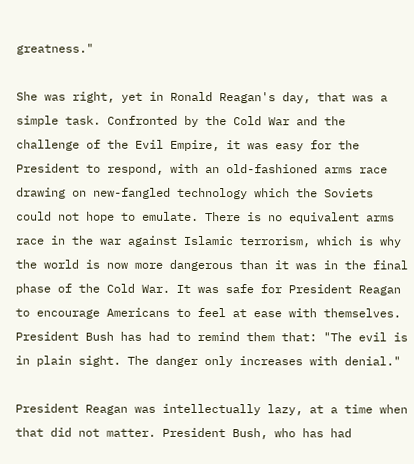greatness."

She was right, yet in Ronald Reagan's day, that was a simple task. Confronted by the Cold War and the challenge of the Evil Empire, it was easy for the President to respond, with an old-fashioned arms race drawing on new-fangled technology which the Soviets could not hope to emulate. There is no equivalent arms race in the war against Islamic terrorism, which is why the world is now more dangerous than it was in the final phase of the Cold War. It was safe for President Reagan to encourage Americans to feel at ease with themselves. President Bush has had to remind them that: "The evil is in plain sight. The danger only increases with denial."

President Reagan was intellectually lazy, at a time when that did not matter. President Bush, who has had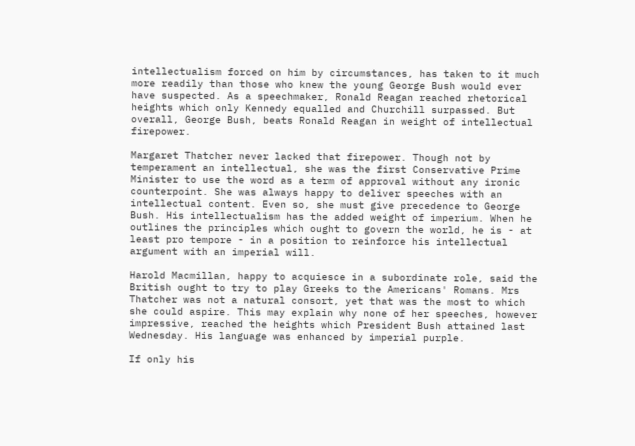intellectualism forced on him by circumstances, has taken to it much more readily than those who knew the young George Bush would ever have suspected. As a speechmaker, Ronald Reagan reached rhetorical heights which only Kennedy equalled and Churchill surpassed. But overall, George Bush, beats Ronald Reagan in weight of intellectual firepower.

Margaret Thatcher never lacked that firepower. Though not by temperament an intellectual, she was the first Conservative Prime Minister to use the word as a term of approval without any ironic counterpoint. She was always happy to deliver speeches with an intellectual content. Even so, she must give precedence to George Bush. His intellectualism has the added weight of imperium. When he outlines the principles which ought to govern the world, he is - at least pro tempore - in a position to reinforce his intellectual argument with an imperial will.

Harold Macmillan, happy to acquiesce in a subordinate role, said the British ought to try to play Greeks to the Americans' Romans. Mrs Thatcher was not a natural consort, yet that was the most to which she could aspire. This may explain why none of her speeches, however impressive, reached the heights which President Bush attained last Wednesday. His language was enhanced by imperial purple.

If only his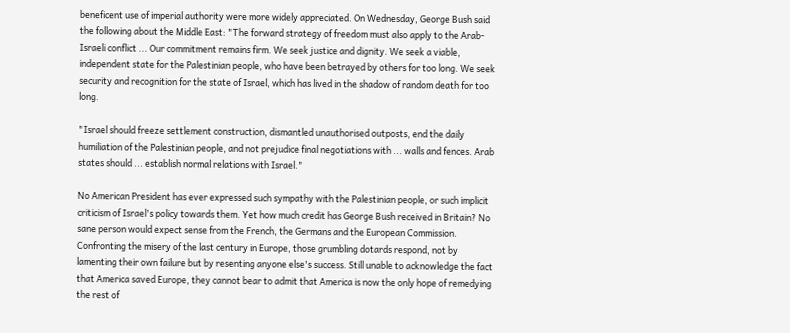beneficent use of imperial authority were more widely appreciated. On Wednesday, George Bush said the following about the Middle East: "The forward strategy of freedom must also apply to the Arab-Israeli conflict ... Our commitment remains firm. We seek justice and dignity. We seek a viable, independent state for the Palestinian people, who have been betrayed by others for too long. We seek security and recognition for the state of Israel, which has lived in the shadow of random death for too long.

"Israel should freeze settlement construction, dismantled unauthorised outposts, end the daily humiliation of the Palestinian people, and not prejudice final negotiations with ... walls and fences. Arab states should ... establish normal relations with Israel."

No American President has ever expressed such sympathy with the Palestinian people, or such implicit criticism of Israel's policy towards them. Yet how much credit has George Bush received in Britain? No sane person would expect sense from the French, the Germans and the European Commission. Confronting the misery of the last century in Europe, those grumbling dotards respond, not by lamenting their own failure but by resenting anyone else's success. Still unable to acknowledge the fact that America saved Europe, they cannot bear to admit that America is now the only hope of remedying the rest of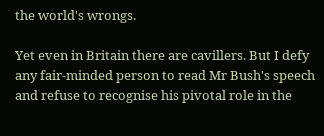the world's wrongs.

Yet even in Britain there are cavillers. But I defy any fair-minded person to read Mr Bush's speech and refuse to recognise his pivotal role in the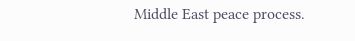Middle East peace process.